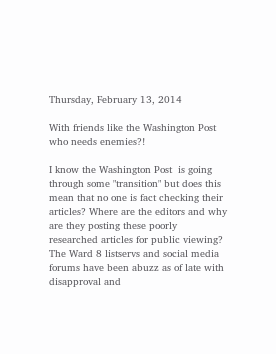Thursday, February 13, 2014

With friends like the Washington Post who needs enemies?!

I know the Washington Post  is going through some "transition" but does this mean that no one is fact checking their articles? Where are the editors and why are they posting these poorly researched articles for public viewing? The Ward 8 listservs and social media forums have been abuzz as of late with disapproval and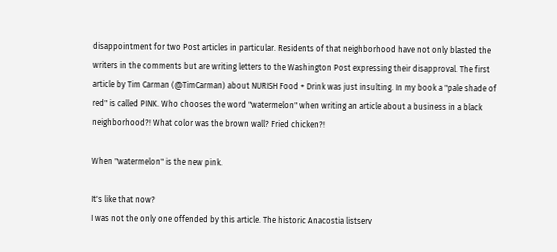disappointment for two Post articles in particular. Residents of that neighborhood have not only blasted the writers in the comments but are writing letters to the Washington Post expressing their disapproval. The first article by Tim Carman (@TimCarman) about NURISH Food + Drink was just insulting. In my book a "pale shade of red" is called PINK. Who chooses the word "watermelon" when writing an article about a business in a black neighborhood?! What color was the brown wall? Fried chicken?!

When "watermelon" is the new pink.

It's like that now?
I was not the only one offended by this article. The historic Anacostia listserv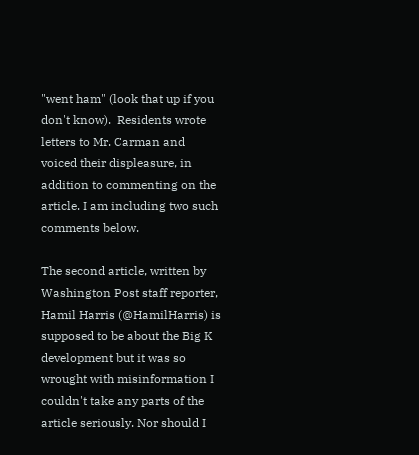"went ham" (look that up if you don't know).  Residents wrote letters to Mr. Carman and voiced their displeasure, in addition to commenting on the article. I am including two such comments below.

The second article, written by Washington Post staff reporter, Hamil Harris (@HamilHarris) is supposed to be about the Big K development but it was so wrought with misinformation I couldn't take any parts of the article seriously. Nor should I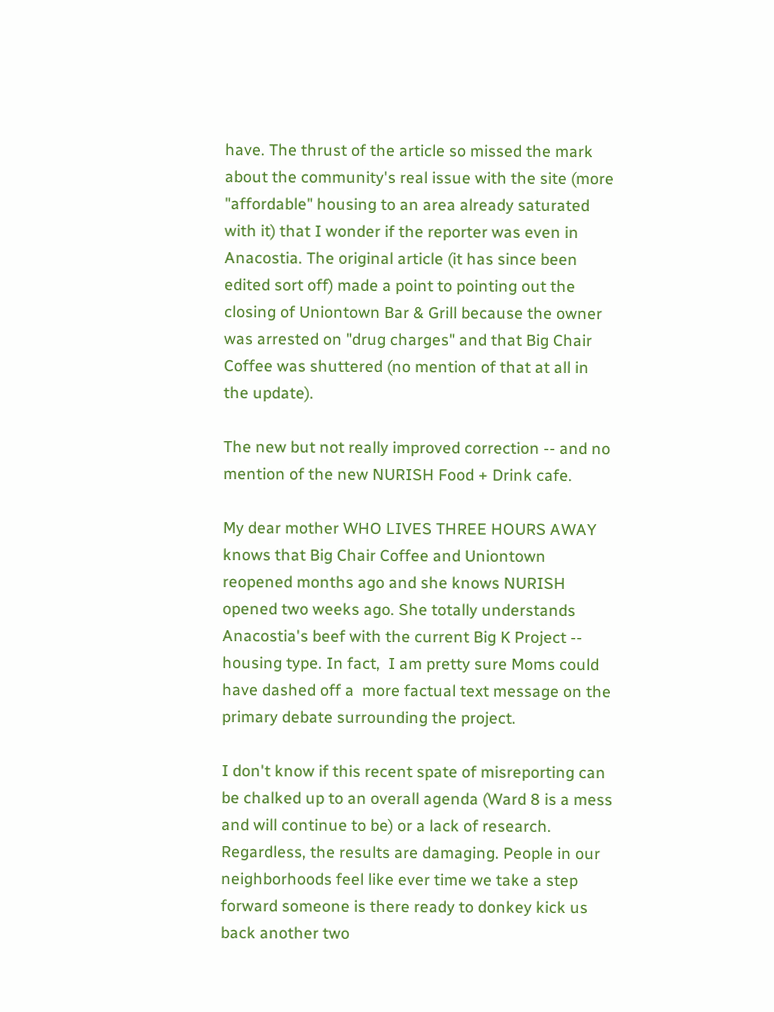have. The thrust of the article so missed the mark about the community's real issue with the site (more "affordable" housing to an area already saturated with it) that I wonder if the reporter was even in Anacostia. The original article (it has since been edited sort off) made a point to pointing out the closing of Uniontown Bar & Grill because the owner was arrested on "drug charges" and that Big Chair Coffee was shuttered (no mention of that at all in the update).

The new but not really improved correction -- and no mention of the new NURISH Food + Drink cafe.

My dear mother WHO LIVES THREE HOURS AWAY knows that Big Chair Coffee and Uniontown reopened months ago and she knows NURISH opened two weeks ago. She totally understands Anacostia's beef with the current Big K Project -- housing type. In fact,  I am pretty sure Moms could have dashed off a  more factual text message on the primary debate surrounding the project.

I don't know if this recent spate of misreporting can be chalked up to an overall agenda (Ward 8 is a mess and will continue to be) or a lack of research. Regardless, the results are damaging. People in our neighborhoods feel like ever time we take a step forward someone is there ready to donkey kick us back another two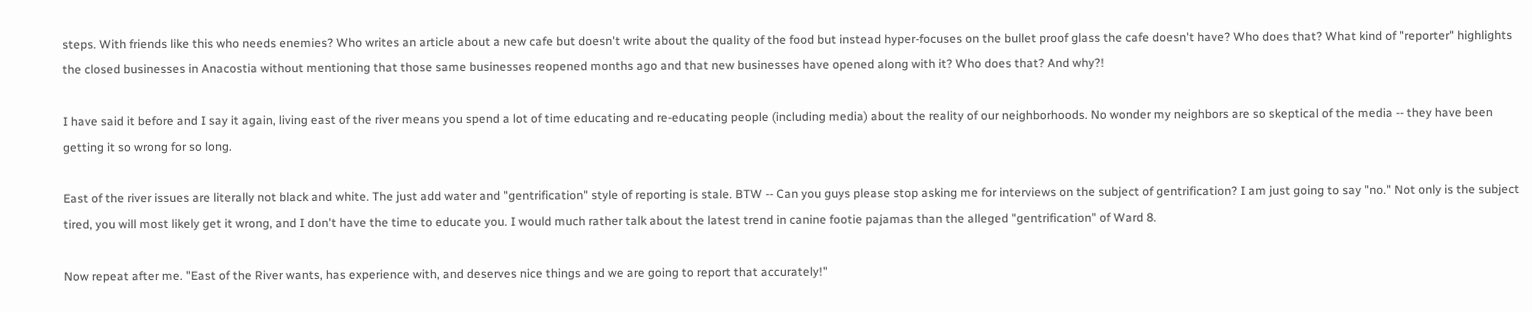steps. With friends like this who needs enemies? Who writes an article about a new cafe but doesn't write about the quality of the food but instead hyper-focuses on the bullet proof glass the cafe doesn't have? Who does that? What kind of "reporter" highlights the closed businesses in Anacostia without mentioning that those same businesses reopened months ago and that new businesses have opened along with it? Who does that? And why?!

I have said it before and I say it again, living east of the river means you spend a lot of time educating and re-educating people (including media) about the reality of our neighborhoods. No wonder my neighbors are so skeptical of the media -- they have been getting it so wrong for so long.

East of the river issues are literally not black and white. The just add water and "gentrification" style of reporting is stale. BTW -- Can you guys please stop asking me for interviews on the subject of gentrification? I am just going to say "no." Not only is the subject tired, you will most likely get it wrong, and I don't have the time to educate you. I would much rather talk about the latest trend in canine footie pajamas than the alleged "gentrification" of Ward 8.

Now repeat after me. "East of the River wants, has experience with, and deserves nice things and we are going to report that accurately!"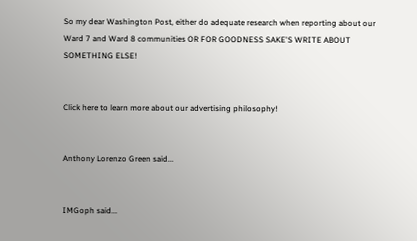So my dear Washington Post, either do adequate research when reporting about our Ward 7 and Ward 8 communities OR FOR GOODNESS SAKE'S WRITE ABOUT SOMETHING ELSE!


Click here to learn more about our advertising philosophy!


Anthony Lorenzo Green said...


IMGoph said...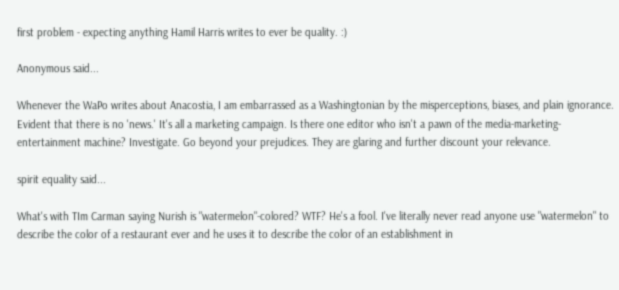first problem - expecting anything Hamil Harris writes to ever be quality. :)

Anonymous said...

Whenever the WaPo writes about Anacostia, I am embarrassed as a Washingtonian by the misperceptions, biases, and plain ignorance. Evident that there is no 'news.' It's all a marketing campaign. Is there one editor who isn't a pawn of the media-marketing-entertainment machine? Investigate. Go beyond your prejudices. They are glaring and further discount your relevance.

spirit equality said...

What's with TIm Carman saying Nurish is "watermelon"-colored? WTF? He's a fool. I've literally never read anyone use "watermelon" to describe the color of a restaurant ever and he uses it to describe the color of an establishment in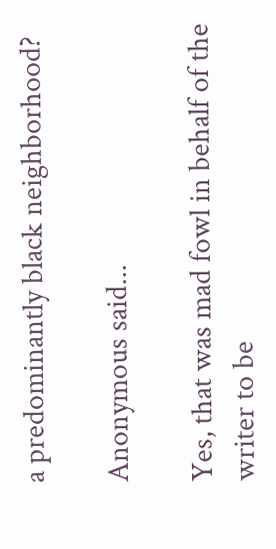a predominantly black neighborhood?

Anonymous said...

Yes, that was mad fowl in behalf of the writer to be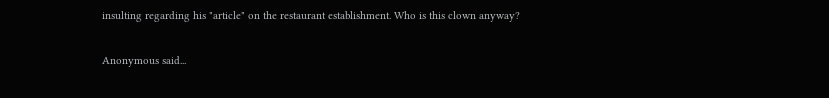insulting regarding his "article" on the restaurant establishment. Who is this clown anyway?

Anonymous said...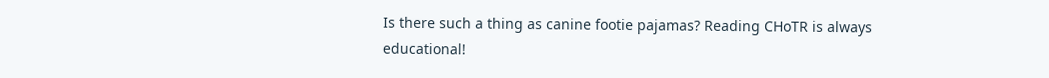Is there such a thing as canine footie pajamas? Reading CHoTR is always educational!